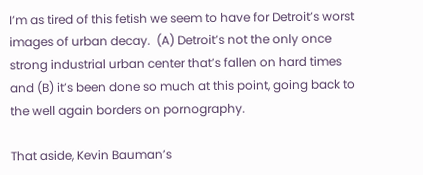I’m as tired of this fetish we seem to have for Detroit’s worst images of urban decay.  (A) Detroit’s not the only once strong industrial urban center that’s fallen on hard times and (B) it’s been done so much at this point, going back to the well again borders on pornography.

That aside, Kevin Bauman’s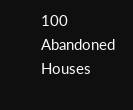100 Abandoned Houses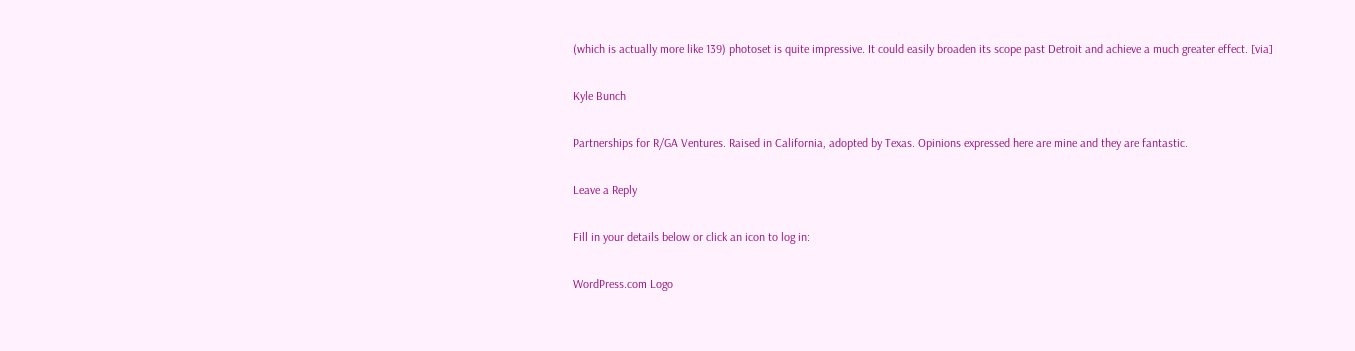(which is actually more like 139) photoset is quite impressive. It could easily broaden its scope past Detroit and achieve a much greater effect. [via]

Kyle Bunch

Partnerships for R/GA Ventures. Raised in California, adopted by Texas. Opinions expressed here are mine and they are fantastic.

Leave a Reply

Fill in your details below or click an icon to log in:

WordPress.com Logo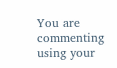You are commenting using your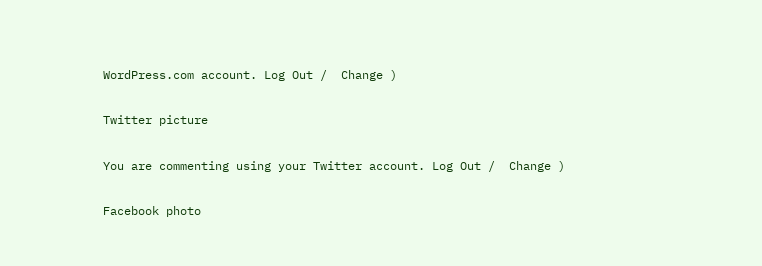WordPress.com account. Log Out /  Change )

Twitter picture

You are commenting using your Twitter account. Log Out /  Change )

Facebook photo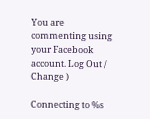You are commenting using your Facebook account. Log Out /  Change )

Connecting to %s